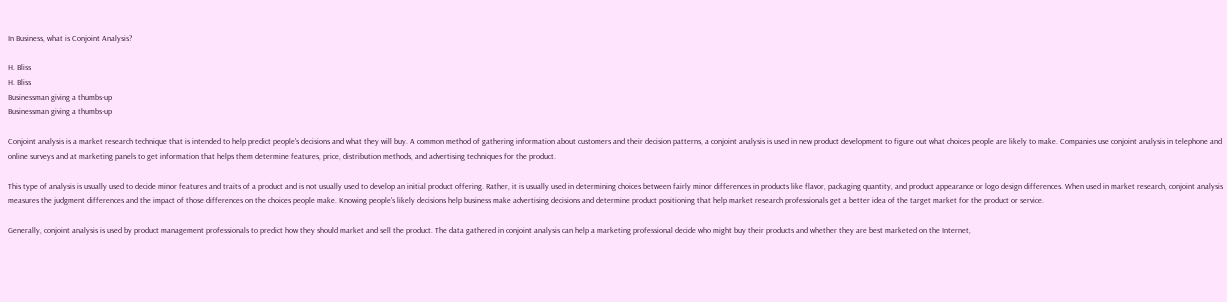In Business, what is Conjoint Analysis?

H. Bliss
H. Bliss
Businessman giving a thumbs-up
Businessman giving a thumbs-up

Conjoint analysis is a market research technique that is intended to help predict people's decisions and what they will buy. A common method of gathering information about customers and their decision patterns, a conjoint analysis is used in new product development to figure out what choices people are likely to make. Companies use conjoint analysis in telephone and online surveys and at marketing panels to get information that helps them determine features, price, distribution methods, and advertising techniques for the product.

This type of analysis is usually used to decide minor features and traits of a product and is not usually used to develop an initial product offering. Rather, it is usually used in determining choices between fairly minor differences in products like flavor, packaging quantity, and product appearance or logo design differences. When used in market research, conjoint analysis measures the judgment differences and the impact of those differences on the choices people make. Knowing people's likely decisions help business make advertising decisions and determine product positioning that help market research professionals get a better idea of the target market for the product or service.

Generally, conjoint analysis is used by product management professionals to predict how they should market and sell the product. The data gathered in conjoint analysis can help a marketing professional decide who might buy their products and whether they are best marketed on the Internet,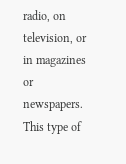radio, on television, or in magazines or newspapers. This type of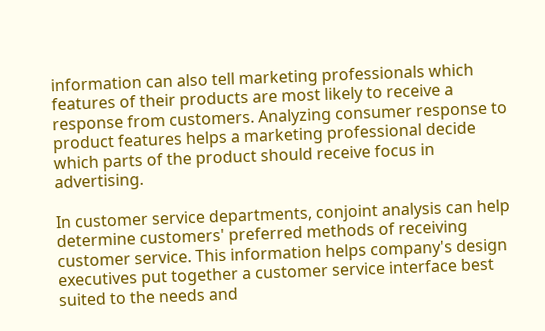information can also tell marketing professionals which features of their products are most likely to receive a response from customers. Analyzing consumer response to product features helps a marketing professional decide which parts of the product should receive focus in advertising.

In customer service departments, conjoint analysis can help determine customers' preferred methods of receiving customer service. This information helps company's design executives put together a customer service interface best suited to the needs and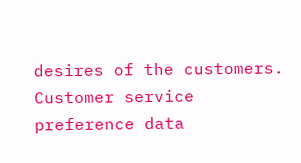desires of the customers. Customer service preference data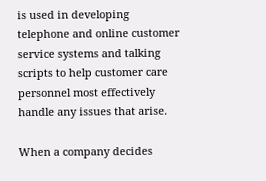is used in developing telephone and online customer service systems and talking scripts to help customer care personnel most effectively handle any issues that arise.

When a company decides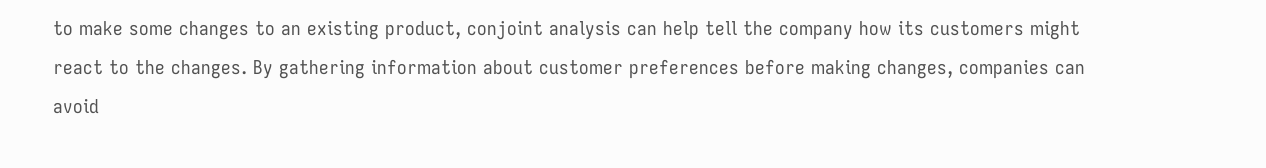to make some changes to an existing product, conjoint analysis can help tell the company how its customers might react to the changes. By gathering information about customer preferences before making changes, companies can avoid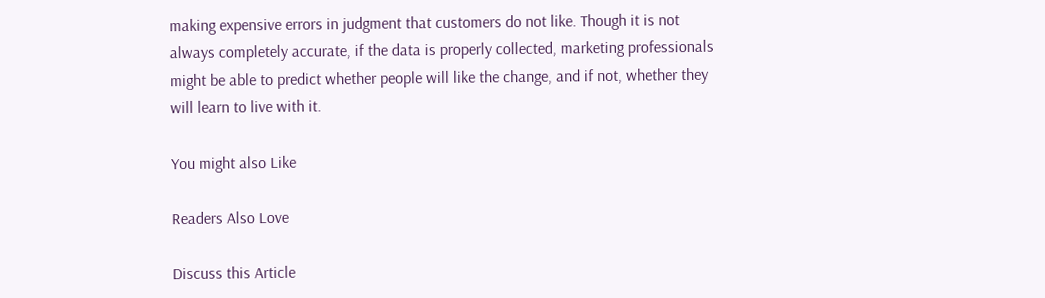making expensive errors in judgment that customers do not like. Though it is not always completely accurate, if the data is properly collected, marketing professionals might be able to predict whether people will like the change, and if not, whether they will learn to live with it.

You might also Like

Readers Also Love

Discuss this Article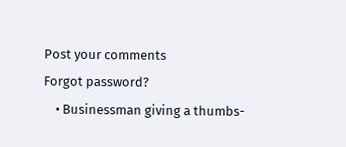Post your comments
Forgot password?
    • Businessman giving a thumbs-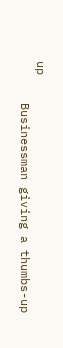up
      Businessman giving a thumbs-up